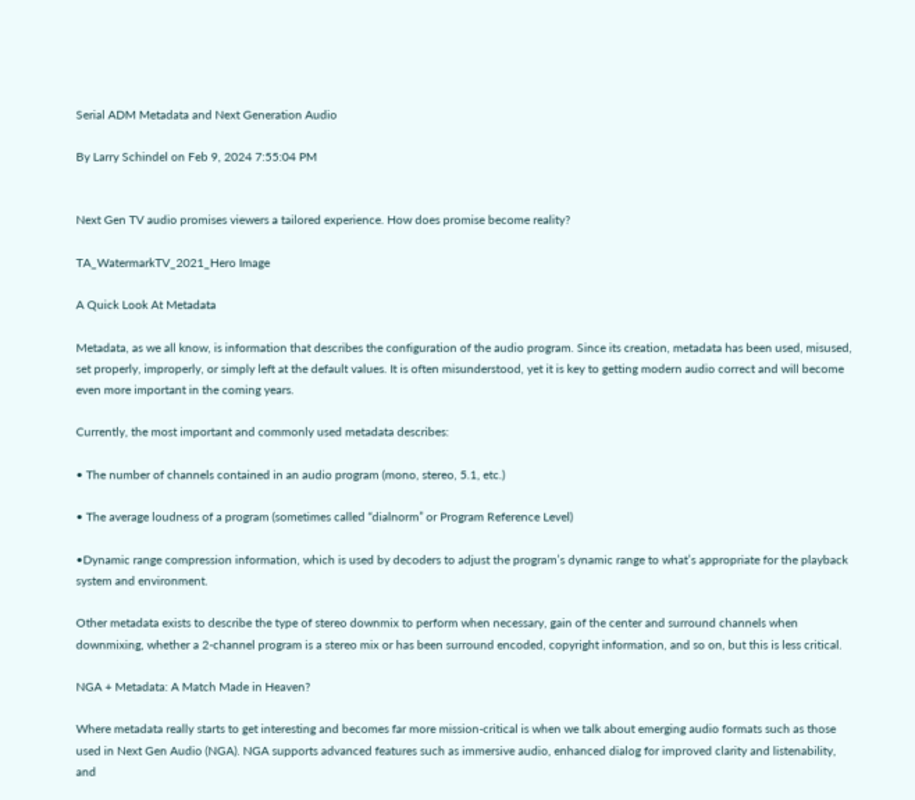Serial ADM Metadata and Next Generation Audio

By Larry Schindel on Feb 9, 2024 7:55:04 PM


Next Gen TV audio promises viewers a tailored experience. How does promise become reality?

TA_WatermarkTV_2021_Hero Image

A Quick Look At Metadata

Metadata, as we all know, is information that describes the configuration of the audio program. Since its creation, metadata has been used, misused, set properly, improperly, or simply left at the default values. It is often misunderstood, yet it is key to getting modern audio correct and will become even more important in the coming years.

Currently, the most important and commonly used metadata describes:

• The number of channels contained in an audio program (mono, stereo, 5.1, etc.)

• The average loudness of a program (sometimes called “dialnorm” or Program Reference Level)

•Dynamic range compression information, which is used by decoders to adjust the program’s dynamic range to what’s appropriate for the playback system and environment.

Other metadata exists to describe the type of stereo downmix to perform when necessary, gain of the center and surround channels when downmixing, whether a 2-channel program is a stereo mix or has been surround encoded, copyright information, and so on, but this is less critical.

NGA + Metadata: A Match Made in Heaven?

Where metadata really starts to get interesting and becomes far more mission-critical is when we talk about emerging audio formats such as those used in Next Gen Audio (NGA). NGA supports advanced features such as immersive audio, enhanced dialog for improved clarity and listenability, and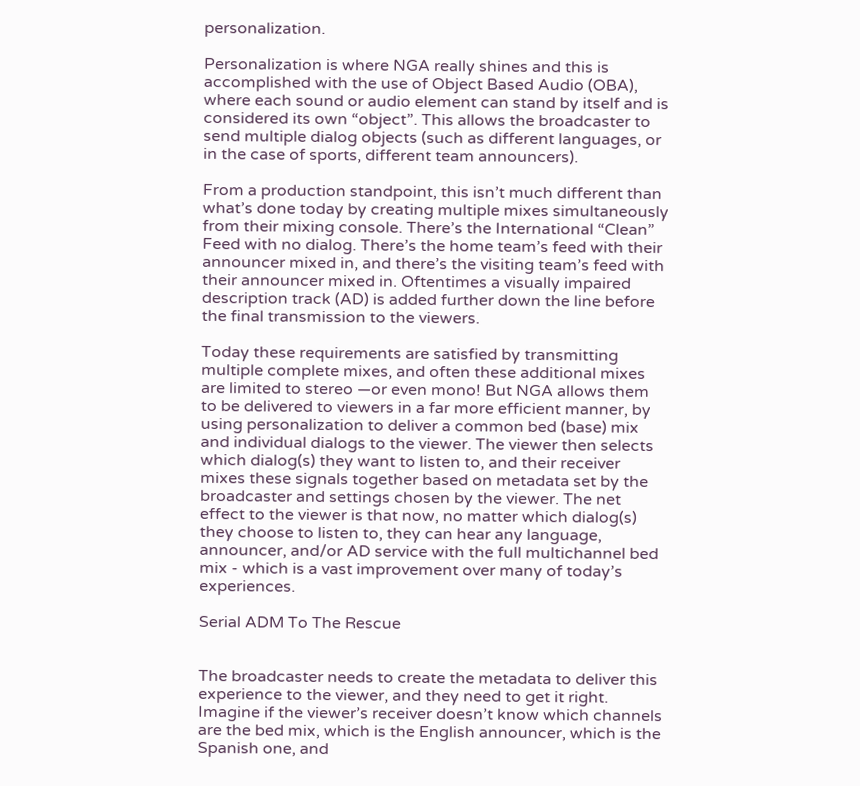personalization.

Personalization is where NGA really shines and this is accomplished with the use of Object Based Audio (OBA), where each sound or audio element can stand by itself and is considered its own “object”. This allows the broadcaster to send multiple dialog objects (such as different languages, or in the case of sports, different team announcers).

From a production standpoint, this isn’t much different than what’s done today by creating multiple mixes simultaneously from their mixing console. There’s the International “Clean” Feed with no dialog. There’s the home team’s feed with their announcer mixed in, and there’s the visiting team’s feed with their announcer mixed in. Oftentimes a visually impaired description track (AD) is added further down the line before the final transmission to the viewers.

Today these requirements are satisfied by transmitting multiple complete mixes, and often these additional mixes are limited to stereo —or even mono! But NGA allows them to be delivered to viewers in a far more efficient manner, by using personalization to deliver a common bed (base) mix and individual dialogs to the viewer. The viewer then selects which dialog(s) they want to listen to, and their receiver mixes these signals together based on metadata set by the broadcaster and settings chosen by the viewer. The net effect to the viewer is that now, no matter which dialog(s) they choose to listen to, they can hear any language, announcer, and/or AD service with the full multichannel bed mix - which is a vast improvement over many of today’s experiences.

Serial ADM To The Rescue


The broadcaster needs to create the metadata to deliver this experience to the viewer, and they need to get it right. Imagine if the viewer’s receiver doesn’t know which channels are the bed mix, which is the English announcer, which is the Spanish one, and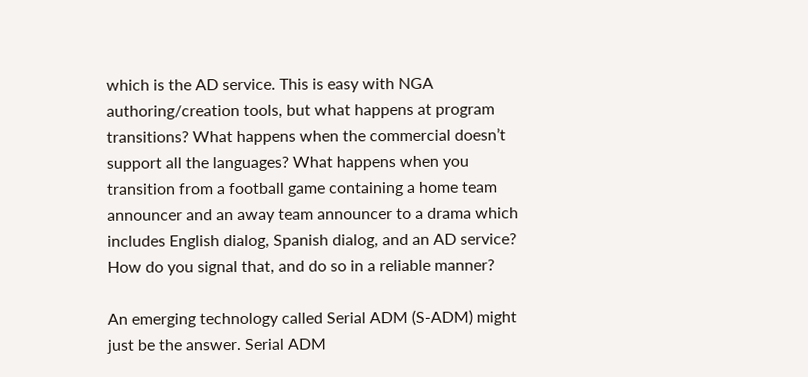which is the AD service. This is easy with NGA authoring/creation tools, but what happens at program transitions? What happens when the commercial doesn’t support all the languages? What happens when you transition from a football game containing a home team announcer and an away team announcer to a drama which includes English dialog, Spanish dialog, and an AD service? How do you signal that, and do so in a reliable manner?

An emerging technology called Serial ADM (S-ADM) might just be the answer. Serial ADM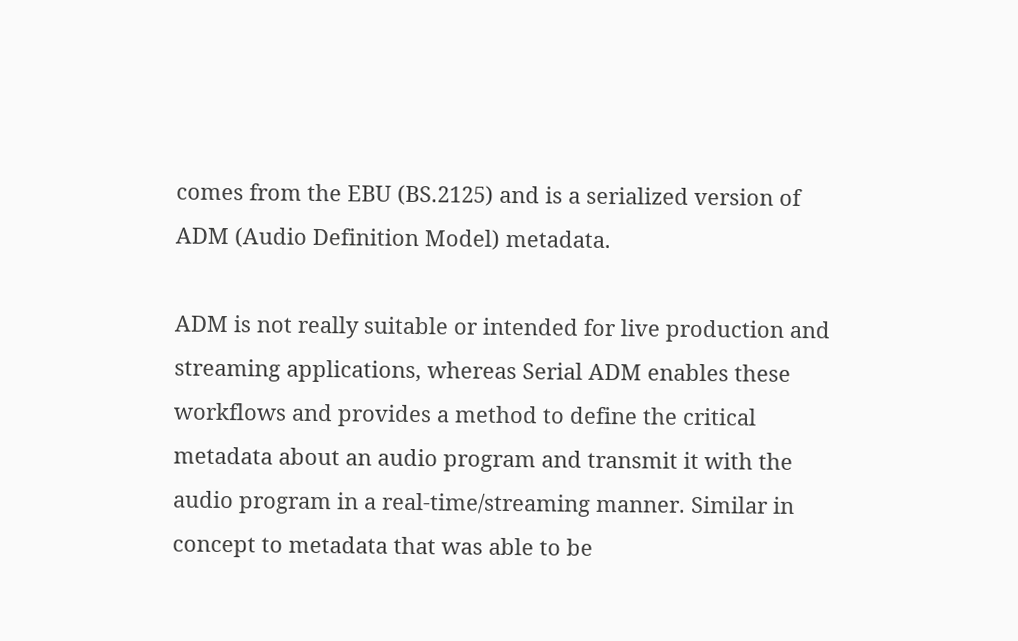comes from the EBU (BS.2125) and is a serialized version of ADM (Audio Definition Model) metadata.

ADM is not really suitable or intended for live production and streaming applications, whereas Serial ADM enables these workflows and provides a method to define the critical metadata about an audio program and transmit it with the audio program in a real-time/streaming manner. Similar in concept to metadata that was able to be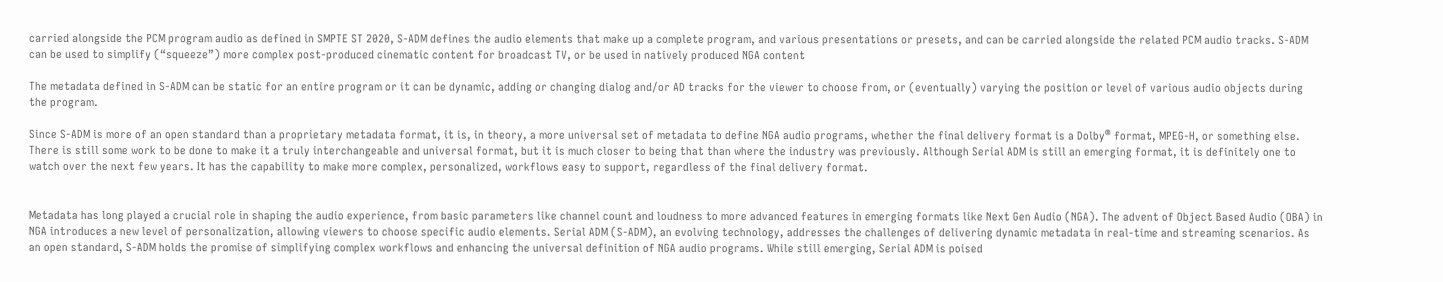carried alongside the PCM program audio as defined in SMPTE ST 2020, S-ADM defines the audio elements that make up a complete program, and various presentations or presets, and can be carried alongside the related PCM audio tracks. S-ADM can be used to simplify (“squeeze”) more complex post-produced cinematic content for broadcast TV, or be used in natively produced NGA content

The metadata defined in S-ADM can be static for an entire program or it can be dynamic, adding or changing dialog and/or AD tracks for the viewer to choose from, or (eventually) varying the position or level of various audio objects during the program.

Since S-ADM is more of an open standard than a proprietary metadata format, it is, in theory, a more universal set of metadata to define NGA audio programs, whether the final delivery format is a Dolby® format, MPEG-H, or something else. There is still some work to be done to make it a truly interchangeable and universal format, but it is much closer to being that than where the industry was previously. Although Serial ADM is still an emerging format, it is definitely one to watch over the next few years. It has the capability to make more complex, personalized, workflows easy to support, regardless of the final delivery format.


Metadata has long played a crucial role in shaping the audio experience, from basic parameters like channel count and loudness to more advanced features in emerging formats like Next Gen Audio (NGA). The advent of Object Based Audio (OBA) in NGA introduces a new level of personalization, allowing viewers to choose specific audio elements. Serial ADM (S-ADM), an evolving technology, addresses the challenges of delivering dynamic metadata in real-time and streaming scenarios. As an open standard, S-ADM holds the promise of simplifying complex workflows and enhancing the universal definition of NGA audio programs. While still emerging, Serial ADM is poised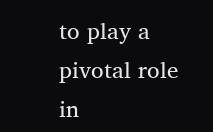to play a pivotal role in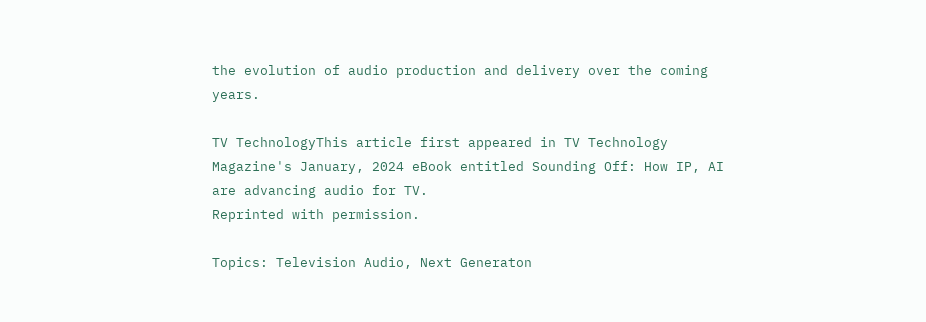the evolution of audio production and delivery over the coming years.

TV TechnologyThis article first appeared in TV Technology Magazine's January, 2024 eBook entitled Sounding Off: How IP, AI are advancing audio for TV.
Reprinted with permission.

Topics: Television Audio, Next Generaton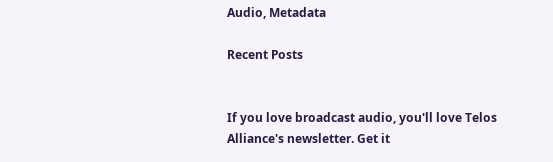Audio, Metadata

Recent Posts


If you love broadcast audio, you'll love Telos Alliance's newsletter. Get it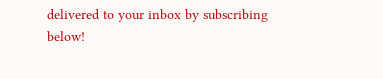delivered to your inbox by subscribing below!